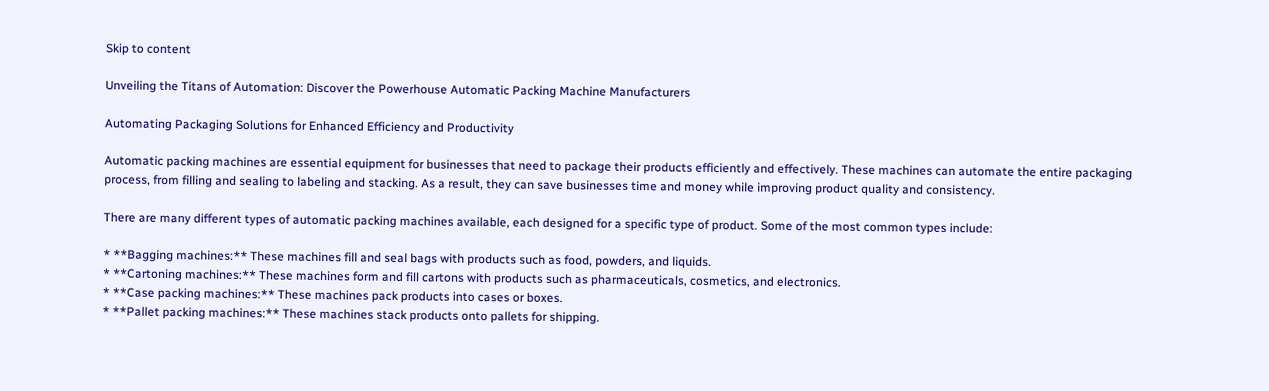Skip to content

Unveiling the Titans of Automation: Discover the Powerhouse Automatic Packing Machine Manufacturers

Automating Packaging Solutions for Enhanced Efficiency and Productivity

Automatic packing machines are essential equipment for businesses that need to package their products efficiently and effectively. These machines can automate the entire packaging process, from filling and sealing to labeling and stacking. As a result, they can save businesses time and money while improving product quality and consistency.

There are many different types of automatic packing machines available, each designed for a specific type of product. Some of the most common types include:

* **Bagging machines:** These machines fill and seal bags with products such as food, powders, and liquids.
* **Cartoning machines:** These machines form and fill cartons with products such as pharmaceuticals, cosmetics, and electronics.
* **Case packing machines:** These machines pack products into cases or boxes.
* **Pallet packing machines:** These machines stack products onto pallets for shipping.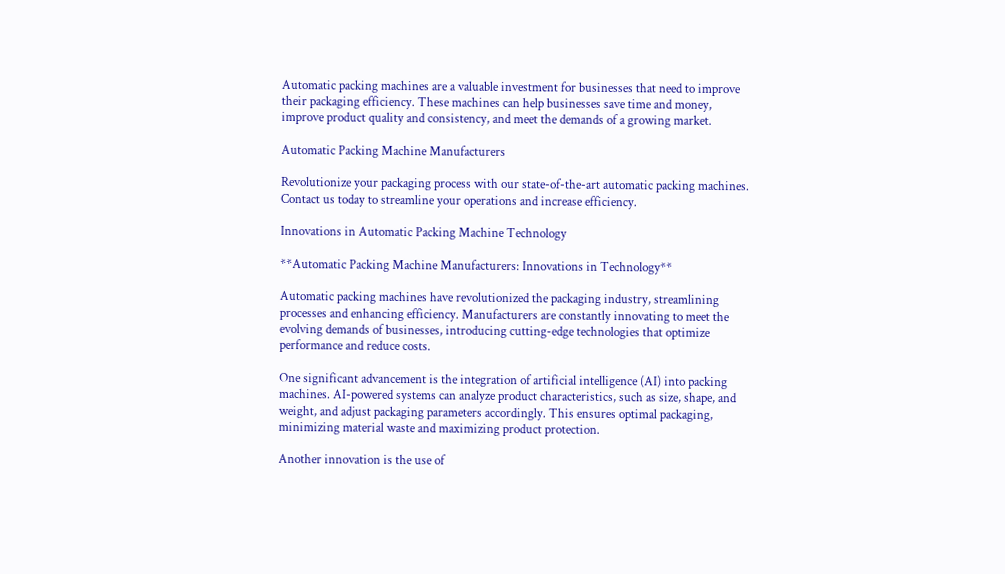Automatic packing machines are a valuable investment for businesses that need to improve their packaging efficiency. These machines can help businesses save time and money, improve product quality and consistency, and meet the demands of a growing market.

Automatic Packing Machine Manufacturers

Revolutionize your packaging process with our state-of-the-art automatic packing machines. Contact us today to streamline your operations and increase efficiency.

Innovations in Automatic Packing Machine Technology

**Automatic Packing Machine Manufacturers: Innovations in Technology**

Automatic packing machines have revolutionized the packaging industry, streamlining processes and enhancing efficiency. Manufacturers are constantly innovating to meet the evolving demands of businesses, introducing cutting-edge technologies that optimize performance and reduce costs.

One significant advancement is the integration of artificial intelligence (AI) into packing machines. AI-powered systems can analyze product characteristics, such as size, shape, and weight, and adjust packaging parameters accordingly. This ensures optimal packaging, minimizing material waste and maximizing product protection.

Another innovation is the use of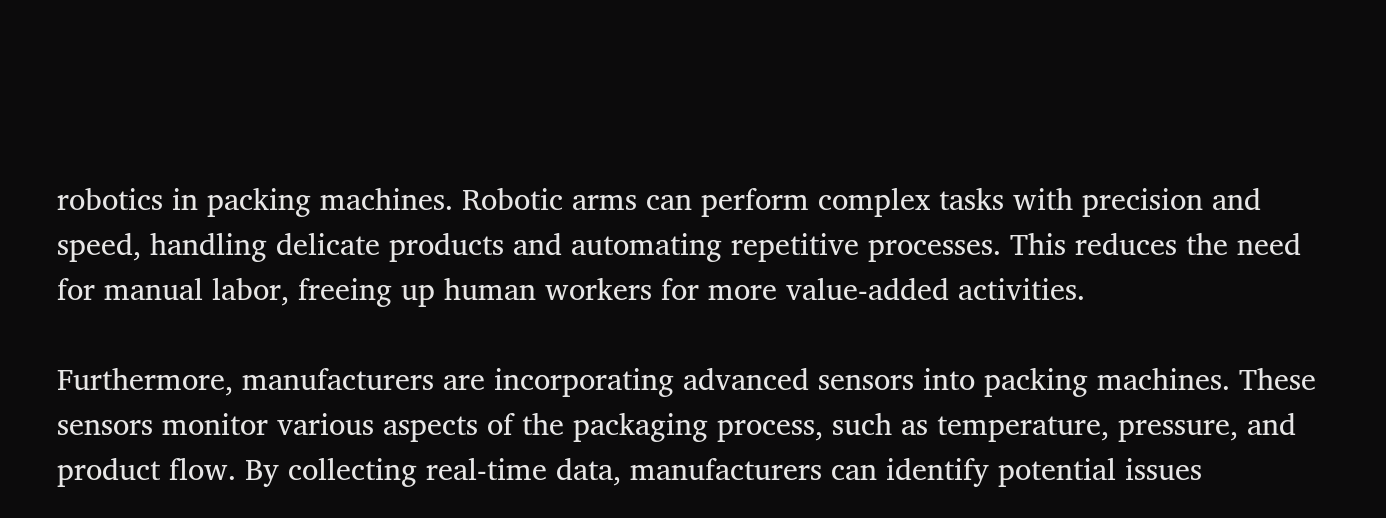robotics in packing machines. Robotic arms can perform complex tasks with precision and speed, handling delicate products and automating repetitive processes. This reduces the need for manual labor, freeing up human workers for more value-added activities.

Furthermore, manufacturers are incorporating advanced sensors into packing machines. These sensors monitor various aspects of the packaging process, such as temperature, pressure, and product flow. By collecting real-time data, manufacturers can identify potential issues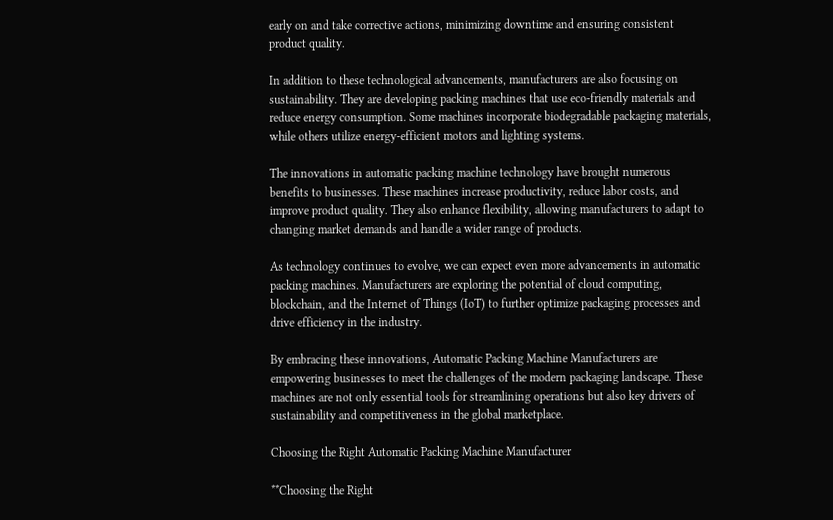early on and take corrective actions, minimizing downtime and ensuring consistent product quality.

In addition to these technological advancements, manufacturers are also focusing on sustainability. They are developing packing machines that use eco-friendly materials and reduce energy consumption. Some machines incorporate biodegradable packaging materials, while others utilize energy-efficient motors and lighting systems.

The innovations in automatic packing machine technology have brought numerous benefits to businesses. These machines increase productivity, reduce labor costs, and improve product quality. They also enhance flexibility, allowing manufacturers to adapt to changing market demands and handle a wider range of products.

As technology continues to evolve, we can expect even more advancements in automatic packing machines. Manufacturers are exploring the potential of cloud computing, blockchain, and the Internet of Things (IoT) to further optimize packaging processes and drive efficiency in the industry.

By embracing these innovations, Automatic Packing Machine Manufacturers are empowering businesses to meet the challenges of the modern packaging landscape. These machines are not only essential tools for streamlining operations but also key drivers of sustainability and competitiveness in the global marketplace.

Choosing the Right Automatic Packing Machine Manufacturer

**Choosing the Right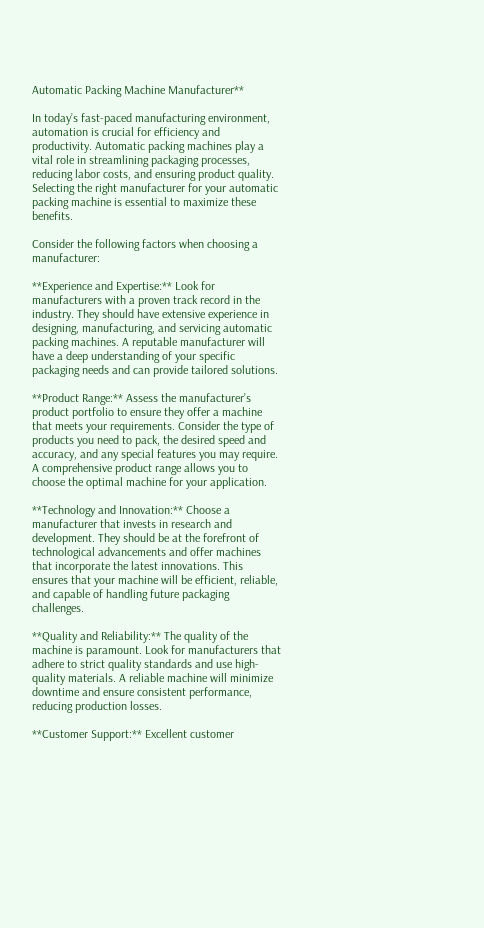Automatic Packing Machine Manufacturer**

In today’s fast-paced manufacturing environment, automation is crucial for efficiency and productivity. Automatic packing machines play a vital role in streamlining packaging processes, reducing labor costs, and ensuring product quality. Selecting the right manufacturer for your automatic packing machine is essential to maximize these benefits.

Consider the following factors when choosing a manufacturer:

**Experience and Expertise:** Look for manufacturers with a proven track record in the industry. They should have extensive experience in designing, manufacturing, and servicing automatic packing machines. A reputable manufacturer will have a deep understanding of your specific packaging needs and can provide tailored solutions.

**Product Range:** Assess the manufacturer’s product portfolio to ensure they offer a machine that meets your requirements. Consider the type of products you need to pack, the desired speed and accuracy, and any special features you may require. A comprehensive product range allows you to choose the optimal machine for your application.

**Technology and Innovation:** Choose a manufacturer that invests in research and development. They should be at the forefront of technological advancements and offer machines that incorporate the latest innovations. This ensures that your machine will be efficient, reliable, and capable of handling future packaging challenges.

**Quality and Reliability:** The quality of the machine is paramount. Look for manufacturers that adhere to strict quality standards and use high-quality materials. A reliable machine will minimize downtime and ensure consistent performance, reducing production losses.

**Customer Support:** Excellent customer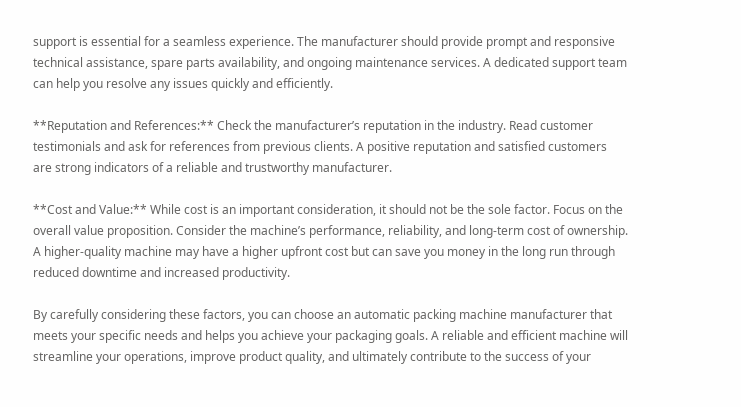support is essential for a seamless experience. The manufacturer should provide prompt and responsive technical assistance, spare parts availability, and ongoing maintenance services. A dedicated support team can help you resolve any issues quickly and efficiently.

**Reputation and References:** Check the manufacturer’s reputation in the industry. Read customer testimonials and ask for references from previous clients. A positive reputation and satisfied customers are strong indicators of a reliable and trustworthy manufacturer.

**Cost and Value:** While cost is an important consideration, it should not be the sole factor. Focus on the overall value proposition. Consider the machine’s performance, reliability, and long-term cost of ownership. A higher-quality machine may have a higher upfront cost but can save you money in the long run through reduced downtime and increased productivity.

By carefully considering these factors, you can choose an automatic packing machine manufacturer that meets your specific needs and helps you achieve your packaging goals. A reliable and efficient machine will streamline your operations, improve product quality, and ultimately contribute to the success of your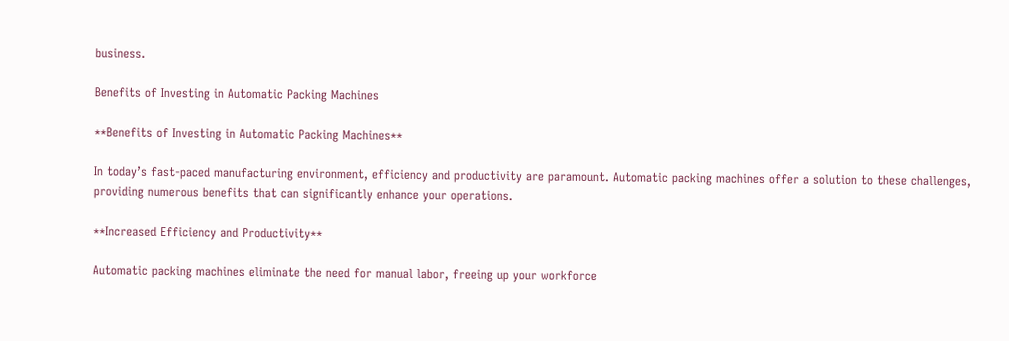business.

Benefits of Investing in Automatic Packing Machines

**Benefits of Investing in Automatic Packing Machines**

In today’s fast-paced manufacturing environment, efficiency and productivity are paramount. Automatic packing machines offer a solution to these challenges, providing numerous benefits that can significantly enhance your operations.

**Increased Efficiency and Productivity**

Automatic packing machines eliminate the need for manual labor, freeing up your workforce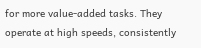for more value-added tasks. They operate at high speeds, consistently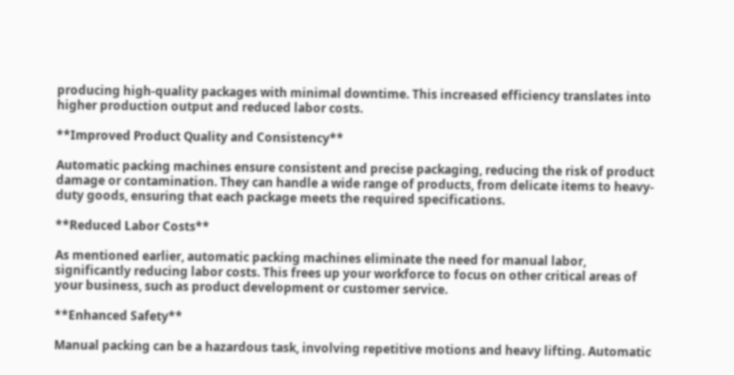producing high-quality packages with minimal downtime. This increased efficiency translates into higher production output and reduced labor costs.

**Improved Product Quality and Consistency**

Automatic packing machines ensure consistent and precise packaging, reducing the risk of product damage or contamination. They can handle a wide range of products, from delicate items to heavy-duty goods, ensuring that each package meets the required specifications.

**Reduced Labor Costs**

As mentioned earlier, automatic packing machines eliminate the need for manual labor, significantly reducing labor costs. This frees up your workforce to focus on other critical areas of your business, such as product development or customer service.

**Enhanced Safety**

Manual packing can be a hazardous task, involving repetitive motions and heavy lifting. Automatic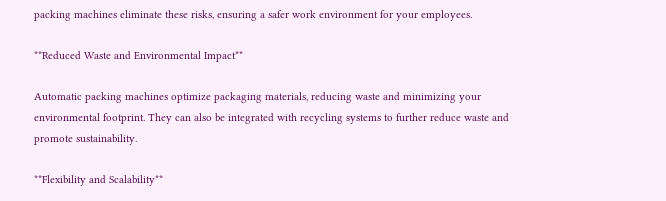packing machines eliminate these risks, ensuring a safer work environment for your employees.

**Reduced Waste and Environmental Impact**

Automatic packing machines optimize packaging materials, reducing waste and minimizing your environmental footprint. They can also be integrated with recycling systems to further reduce waste and promote sustainability.

**Flexibility and Scalability**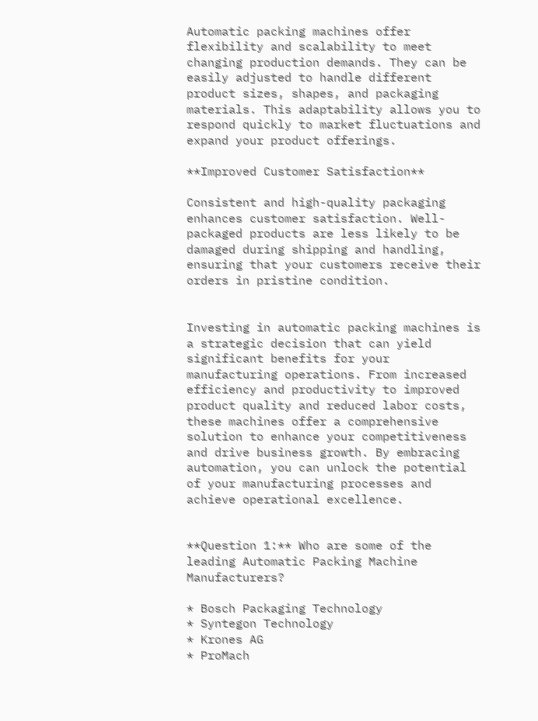Automatic packing machines offer flexibility and scalability to meet changing production demands. They can be easily adjusted to handle different product sizes, shapes, and packaging materials. This adaptability allows you to respond quickly to market fluctuations and expand your product offerings.

**Improved Customer Satisfaction**

Consistent and high-quality packaging enhances customer satisfaction. Well-packaged products are less likely to be damaged during shipping and handling, ensuring that your customers receive their orders in pristine condition.


Investing in automatic packing machines is a strategic decision that can yield significant benefits for your manufacturing operations. From increased efficiency and productivity to improved product quality and reduced labor costs, these machines offer a comprehensive solution to enhance your competitiveness and drive business growth. By embracing automation, you can unlock the potential of your manufacturing processes and achieve operational excellence.


**Question 1:** Who are some of the leading Automatic Packing Machine Manufacturers?

* Bosch Packaging Technology
* Syntegon Technology
* Krones AG
* ProMach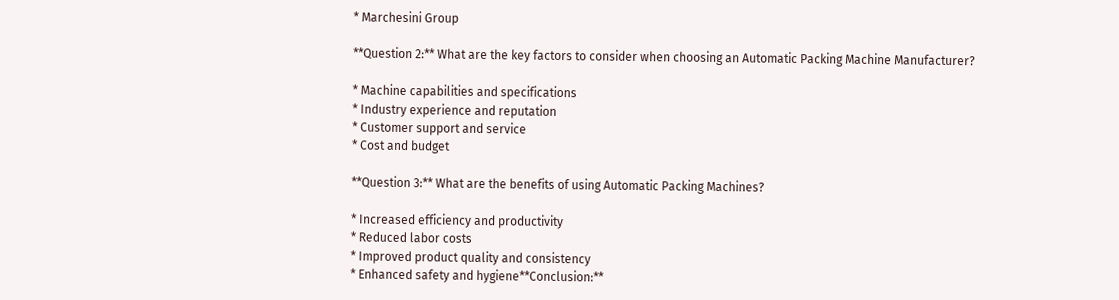* Marchesini Group

**Question 2:** What are the key factors to consider when choosing an Automatic Packing Machine Manufacturer?

* Machine capabilities and specifications
* Industry experience and reputation
* Customer support and service
* Cost and budget

**Question 3:** What are the benefits of using Automatic Packing Machines?

* Increased efficiency and productivity
* Reduced labor costs
* Improved product quality and consistency
* Enhanced safety and hygiene**Conclusion:**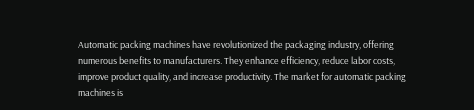Automatic packing machines have revolutionized the packaging industry, offering numerous benefits to manufacturers. They enhance efficiency, reduce labor costs, improve product quality, and increase productivity. The market for automatic packing machines is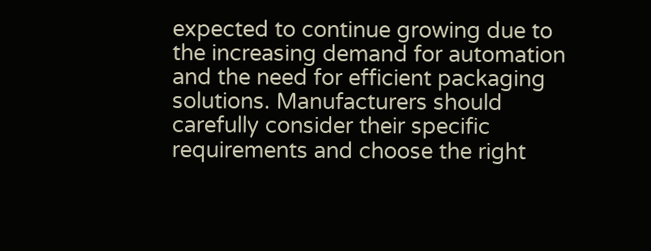expected to continue growing due to the increasing demand for automation and the need for efficient packaging solutions. Manufacturers should carefully consider their specific requirements and choose the right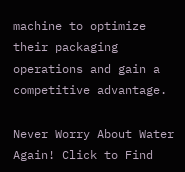machine to optimize their packaging operations and gain a competitive advantage.

Never Worry About Water Again! Click to Find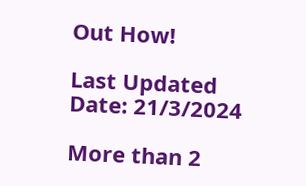Out How!

Last Updated Date: 21/3/2024

More than 2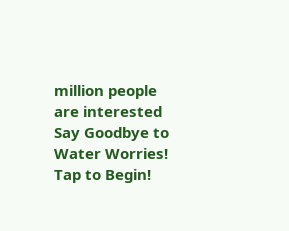million people are interested
Say Goodbye to Water Worries!
Tap to Begin!